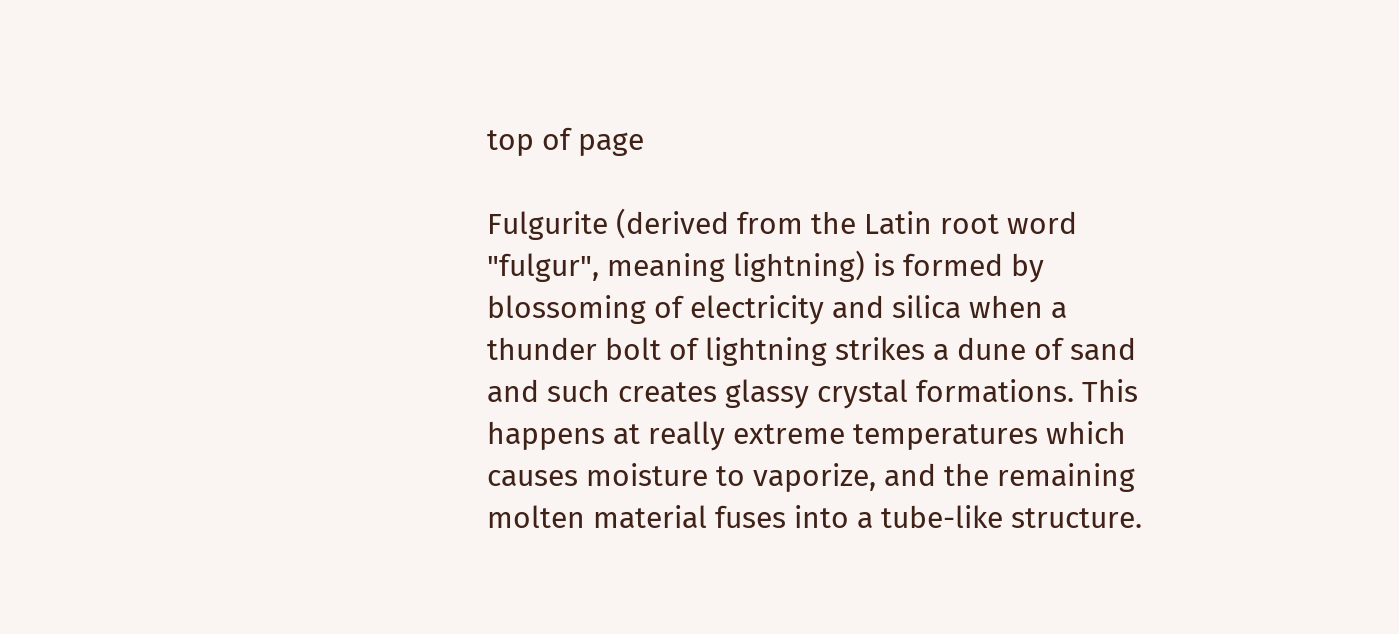top of page

Fulgurite (derived from the Latin root word "fulgur", meaning lightning) is formed by blossoming of electricity and silica when a thunder bolt of lightning strikes a dune of sand and such creates glassy crystal formations. This happens at really extreme temperatures which causes moisture to vaporize, and the remaining molten material fuses into a tube-like structure.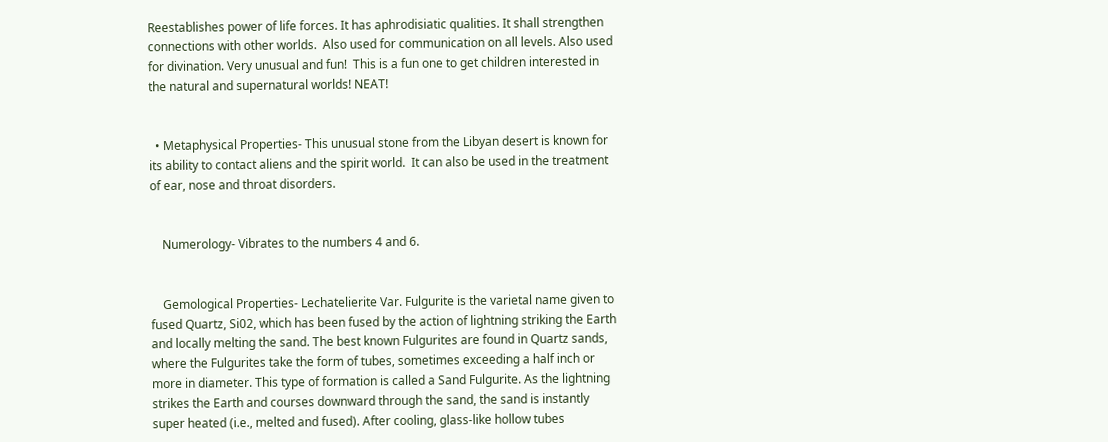Reestablishes power of life forces. It has aphrodisiatic qualities. It shall strengthen connections with other worlds.  Also used for communication on all levels. Also used for divination. Very unusual and fun!  This is a fun one to get children interested in the natural and supernatural worlds! NEAT!


  • Metaphysical Properties- This unusual stone from the Libyan desert is known for its ability to contact aliens and the spirit world.  It can also be used in the treatment of ear, nose and throat disorders.


    Numerology- Vibrates to the numbers 4 and 6.


    Gemological Properties- Lechatelierite Var. Fulgurite is the varietal name given to fused Quartz, Si02, which has been fused by the action of lightning striking the Earth and locally melting the sand. The best known Fulgurites are found in Quartz sands, where the Fulgurites take the form of tubes, sometimes exceeding a half inch or more in diameter. This type of formation is called a Sand Fulgurite. As the lightning strikes the Earth and courses downward through the sand, the sand is instantly super heated (i.e., melted and fused). After cooling, glass-like hollow tubes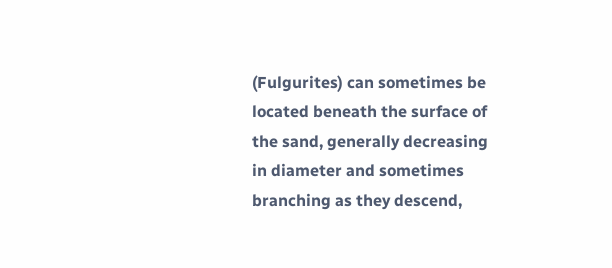(Fulgurites) can sometimes be located beneath the surface of the sand, generally decreasing in diameter and sometimes branching as they descend,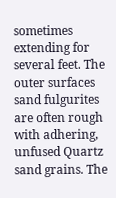sometimes extending for several feet. The outer surfaces sand fulgurites are often rough with adhering, unfused Quartz sand grains. The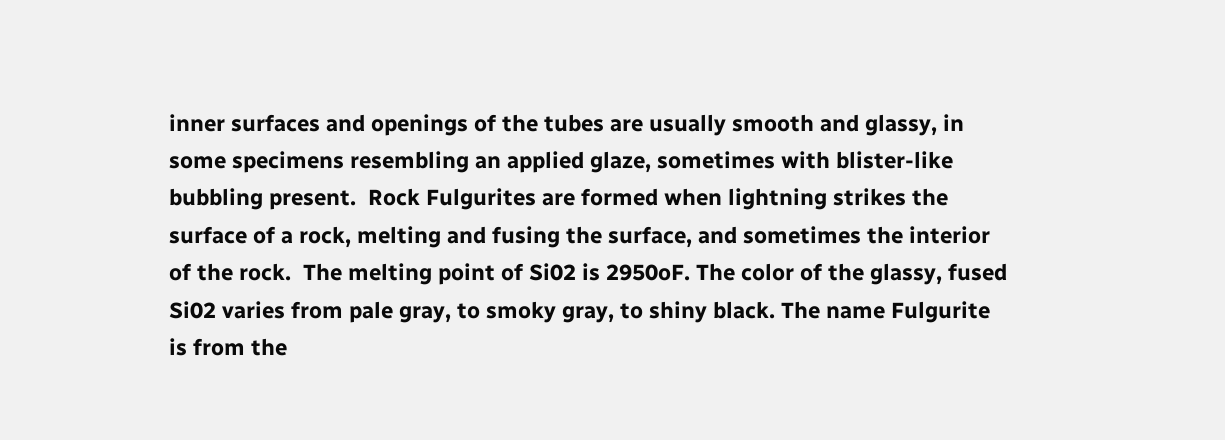inner surfaces and openings of the tubes are usually smooth and glassy, in some specimens resembling an applied glaze, sometimes with blister-like bubbling present.  Rock Fulgurites are formed when lightning strikes the surface of a rock, melting and fusing the surface, and sometimes the interior of the rock.  The melting point of Si02 is 2950oF. The color of the glassy, fused Si02 varies from pale gray, to smoky gray, to shiny black. The name Fulgurite is from the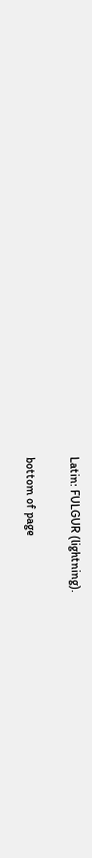Latin: FULGUR (lightning).

bottom of page